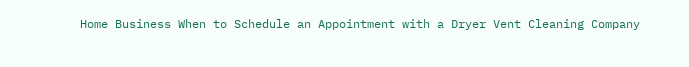Home Business When to Schedule an Appointment with a Dryer Vent Cleaning Company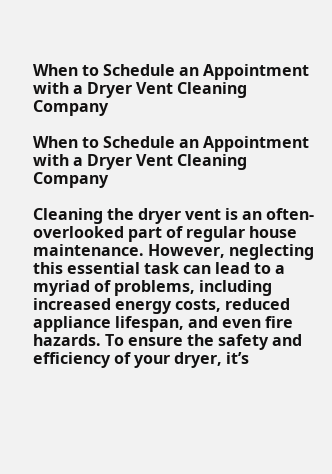When to Schedule an Appointment with a Dryer Vent Cleaning Company

When to Schedule an Appointment with a Dryer Vent Cleaning Company

Cleaning the dryer vent is an often-overlooked part of regular house maintenance. However, neglecting this essential task can lead to a myriad of problems, including increased energy costs, reduced appliance lifespan, and even fire hazards. To ensure the safety and efficiency of your dryer, it’s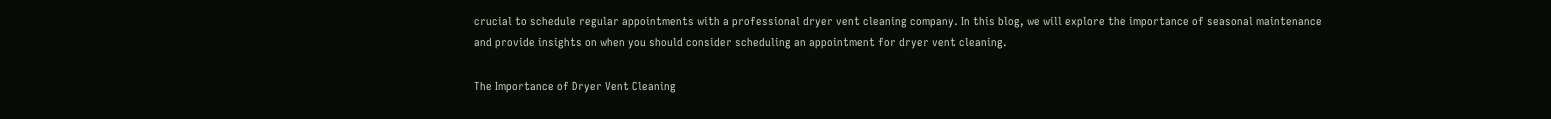crucial to schedule regular appointments with a professional dryer vent cleaning company. In this blog, we will explore the importance of seasonal maintenance and provide insights on when you should consider scheduling an appointment for dryer vent cleaning.

The Importance of Dryer Vent Cleaning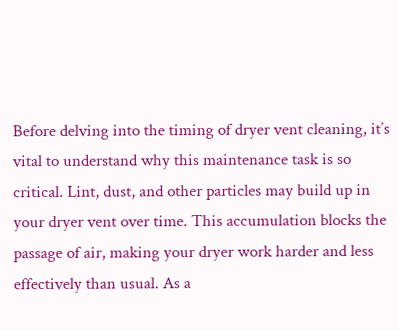Before delving into the timing of dryer vent cleaning, it’s vital to understand why this maintenance task is so critical. Lint, dust, and other particles may build up in your dryer vent over time. This accumulation blocks the passage of air, making your dryer work harder and less effectively than usual. As a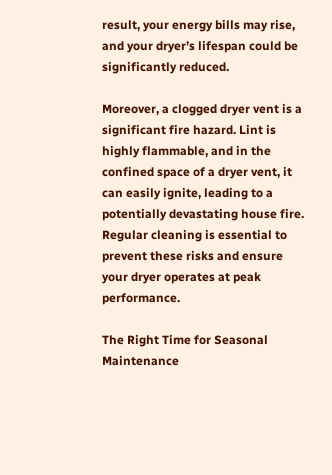result, your energy bills may rise, and your dryer’s lifespan could be significantly reduced.

Moreover, a clogged dryer vent is a significant fire hazard. Lint is highly flammable, and in the confined space of a dryer vent, it can easily ignite, leading to a potentially devastating house fire. Regular cleaning is essential to prevent these risks and ensure your dryer operates at peak performance.

The Right Time for Seasonal Maintenance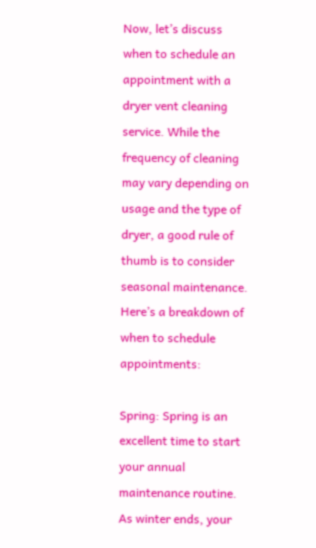Now, let’s discuss when to schedule an appointment with a dryer vent cleaning service. While the frequency of cleaning may vary depending on usage and the type of dryer, a good rule of thumb is to consider seasonal maintenance. Here’s a breakdown of when to schedule appointments:

Spring: Spring is an excellent time to start your annual maintenance routine. As winter ends, your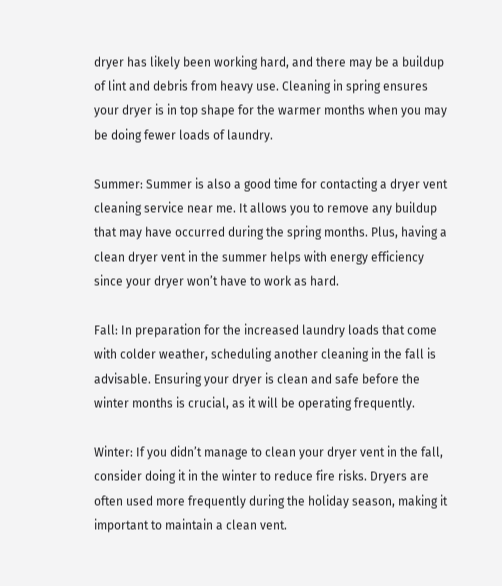dryer has likely been working hard, and there may be a buildup of lint and debris from heavy use. Cleaning in spring ensures your dryer is in top shape for the warmer months when you may be doing fewer loads of laundry.

Summer: Summer is also a good time for contacting a dryer vent cleaning service near me. It allows you to remove any buildup that may have occurred during the spring months. Plus, having a clean dryer vent in the summer helps with energy efficiency since your dryer won’t have to work as hard.

Fall: In preparation for the increased laundry loads that come with colder weather, scheduling another cleaning in the fall is advisable. Ensuring your dryer is clean and safe before the winter months is crucial, as it will be operating frequently.

Winter: If you didn’t manage to clean your dryer vent in the fall, consider doing it in the winter to reduce fire risks. Dryers are often used more frequently during the holiday season, making it important to maintain a clean vent.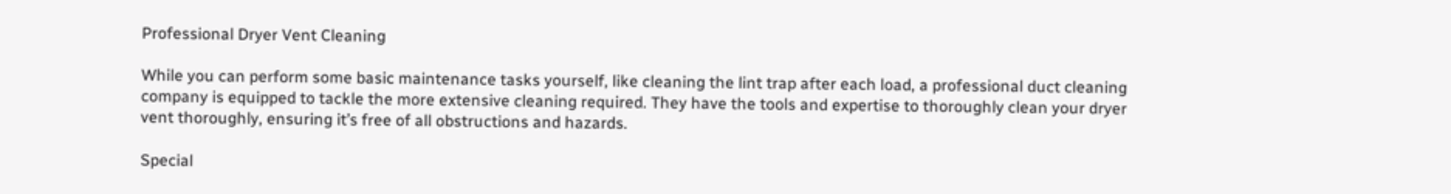Professional Dryer Vent Cleaning

While you can perform some basic maintenance tasks yourself, like cleaning the lint trap after each load, a professional duct cleaning company is equipped to tackle the more extensive cleaning required. They have the tools and expertise to thoroughly clean your dryer vent thoroughly, ensuring it’s free of all obstructions and hazards.

Special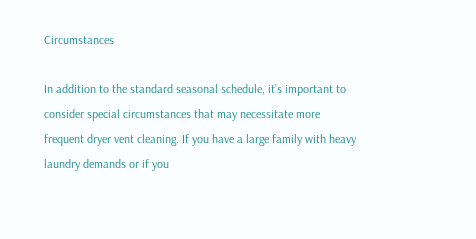Circumstances

In addition to the standard seasonal schedule, it’s important to consider special circumstances that may necessitate more frequent dryer vent cleaning. If you have a large family with heavy laundry demands or if you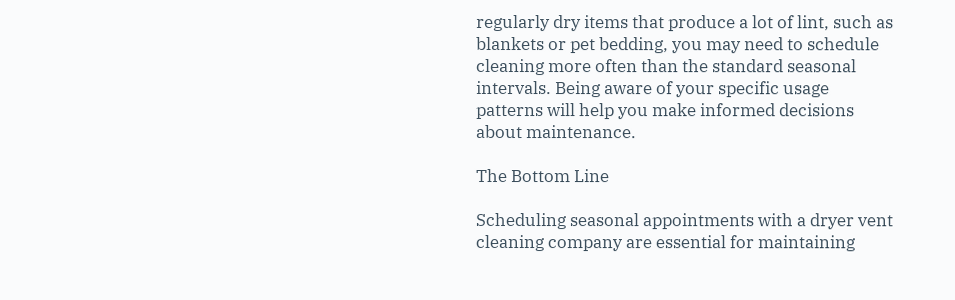regularly dry items that produce a lot of lint, such as blankets or pet bedding, you may need to schedule cleaning more often than the standard seasonal intervals. Being aware of your specific usage patterns will help you make informed decisions about maintenance.

The Bottom Line

Scheduling seasonal appointments with a dryer vent cleaning company are essential for maintaining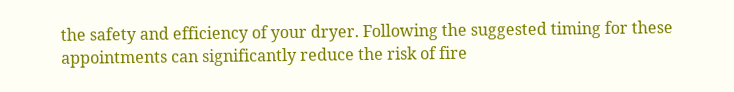the safety and efficiency of your dryer. Following the suggested timing for these appointments can significantly reduce the risk of fire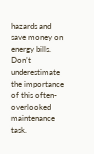hazards and save money on energy bills. Don’t underestimate the importance of this often-overlooked maintenance task.